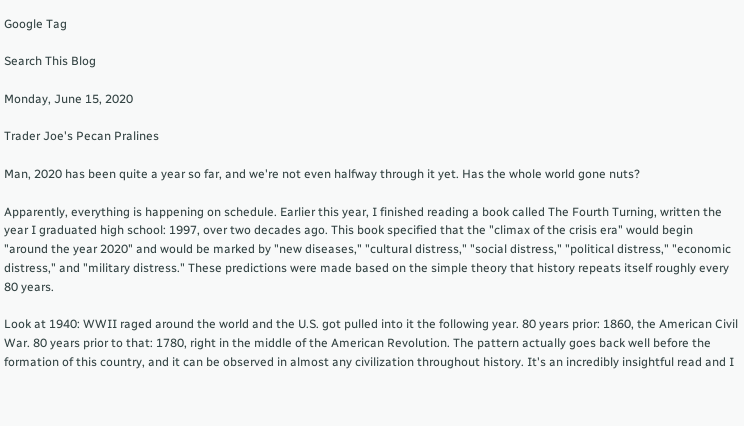Google Tag

Search This Blog

Monday, June 15, 2020

Trader Joe's Pecan Pralines

Man, 2020 has been quite a year so far, and we're not even halfway through it yet. Has the whole world gone nuts?

Apparently, everything is happening on schedule. Earlier this year, I finished reading a book called The Fourth Turning, written the year I graduated high school: 1997, over two decades ago. This book specified that the "climax of the crisis era" would begin "around the year 2020" and would be marked by "new diseases," "cultural distress," "social distress," "political distress," "economic distress," and "military distress." These predictions were made based on the simple theory that history repeats itself roughly every 80 years.

Look at 1940: WWII raged around the world and the U.S. got pulled into it the following year. 80 years prior: 1860, the American Civil War. 80 years prior to that: 1780, right in the middle of the American Revolution. The pattern actually goes back well before the formation of this country, and it can be observed in almost any civilization throughout history. It's an incredibly insightful read and I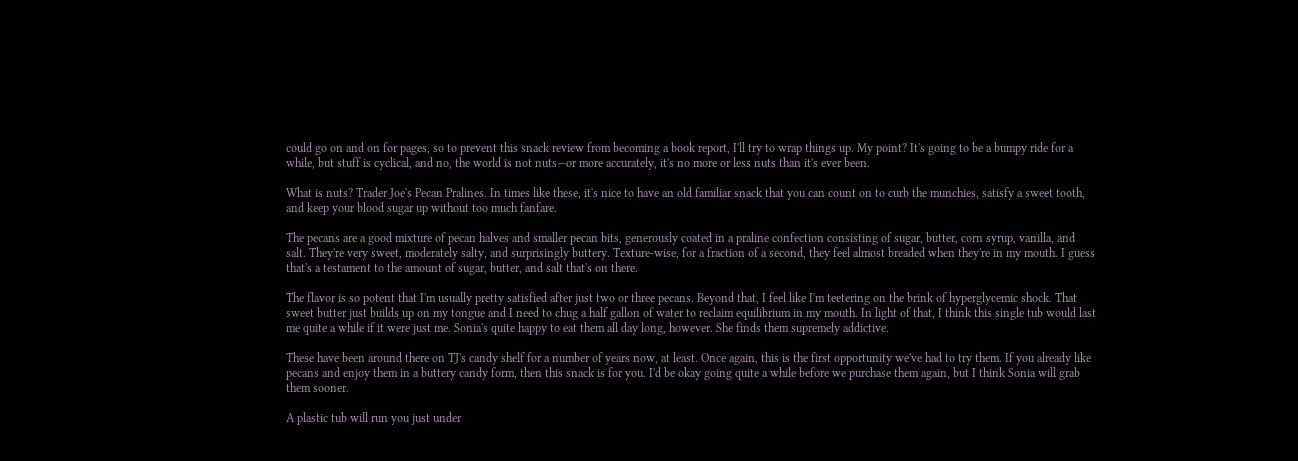could go on and on for pages, so to prevent this snack review from becoming a book report, I'll try to wrap things up. My point? It's going to be a bumpy ride for a while, but stuff is cyclical, and no, the world is not nuts—or more accurately, it's no more or less nuts than it's ever been.

What is nuts? Trader Joe's Pecan Pralines. In times like these, it's nice to have an old familiar snack that you can count on to curb the munchies, satisfy a sweet tooth, and keep your blood sugar up without too much fanfare.

The pecans are a good mixture of pecan halves and smaller pecan bits, generously coated in a praline confection consisting of sugar, butter, corn syrup, vanilla, and salt. They're very sweet, moderately salty, and surprisingly buttery. Texture-wise, for a fraction of a second, they feel almost breaded when they're in my mouth. I guess that's a testament to the amount of sugar, butter, and salt that's on there.

The flavor is so potent that I'm usually pretty satisfied after just two or three pecans. Beyond that, I feel like I'm teetering on the brink of hyperglycemic shock. That sweet butter just builds up on my tongue and I need to chug a half gallon of water to reclaim equilibrium in my mouth. In light of that, I think this single tub would last me quite a while if it were just me. Sonia's quite happy to eat them all day long, however. She finds them supremely addictive.

These have been around there on TJ's candy shelf for a number of years now, at least. Once again, this is the first opportunity we've had to try them. If you already like pecans and enjoy them in a buttery candy form, then this snack is for you. I'd be okay going quite a while before we purchase them again, but I think Sonia will grab them sooner.

A plastic tub will run you just under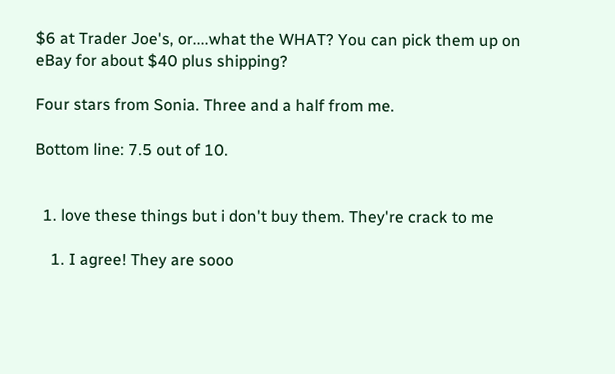$6 at Trader Joe's, or....what the WHAT? You can pick them up on eBay for about $40 plus shipping?

Four stars from Sonia. Three and a half from me.

Bottom line: 7.5 out of 10.


  1. love these things but i don't buy them. They're crack to me

    1. I agree! They are sooo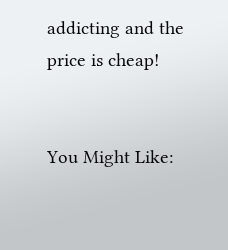addicting and the price is cheap!


You Might Like: